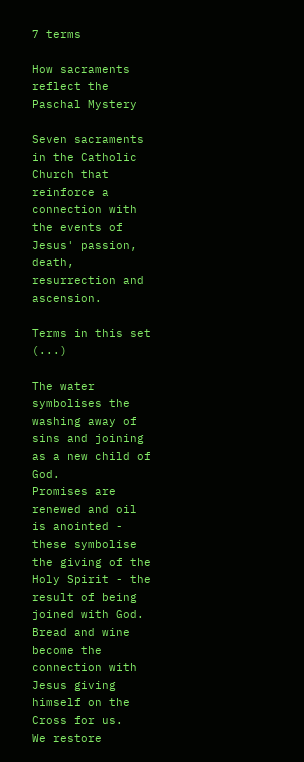7 terms

How sacraments reflect the Paschal Mystery

Seven sacraments in the Catholic Church that reinforce a connection with the events of Jesus' passion, death, resurrection and ascension.

Terms in this set (...)

The water symbolises the washing away of sins and joining as a new child of God.
Promises are renewed and oil is anointed - these symbolise the giving of the Holy Spirit - the result of being joined with God.
Bread and wine become the connection with Jesus giving himself on the Cross for us.
We restore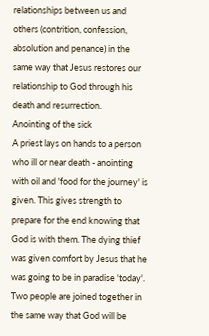relationships between us and others (contrition, confession, absolution and penance) in the same way that Jesus restores our relationship to God through his death and resurrection.
Anointing of the sick
A priest lays on hands to a person who ill or near death - anointing with oil and 'food for the journey' is given. This gives strength to prepare for the end knowing that God is with them. The dying thief was given comfort by Jesus that he was going to be in paradise 'today'.
Two people are joined together in the same way that God will be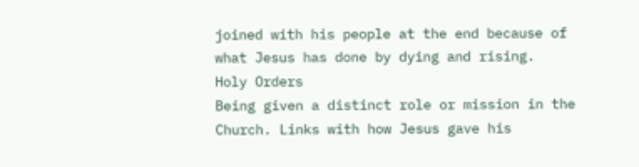joined with his people at the end because of what Jesus has done by dying and rising.
Holy Orders
Being given a distinct role or mission in the Church. Links with how Jesus gave his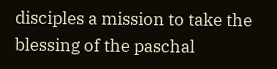disciples a mission to take the blessing of the paschal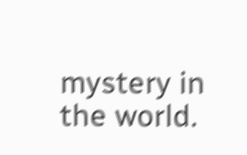mystery in the world.